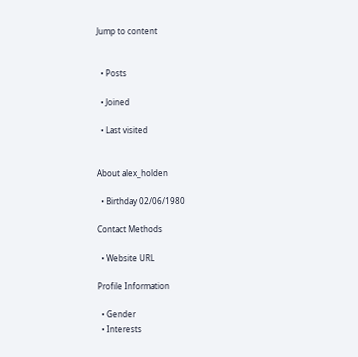Jump to content


  • Posts

  • Joined

  • Last visited


About alex_holden

  • Birthday 02/06/1980

Contact Methods

  • Website URL

Profile Information

  • Gender
  • Interests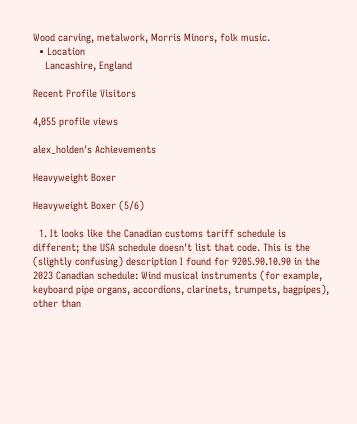Wood carving, metalwork, Morris Minors, folk music.
  • Location
    Lancashire, England

Recent Profile Visitors

4,055 profile views

alex_holden's Achievements

Heavyweight Boxer

Heavyweight Boxer (5/6)

  1. It looks like the Canadian customs tariff schedule is different; the USA schedule doesn't list that code. This is the (slightly confusing) description I found for 9205.90.10.90 in the 2023 Canadian schedule: Wind musical instruments (for example, keyboard pipe organs, accordions, clarinets, trumpets, bagpipes), other than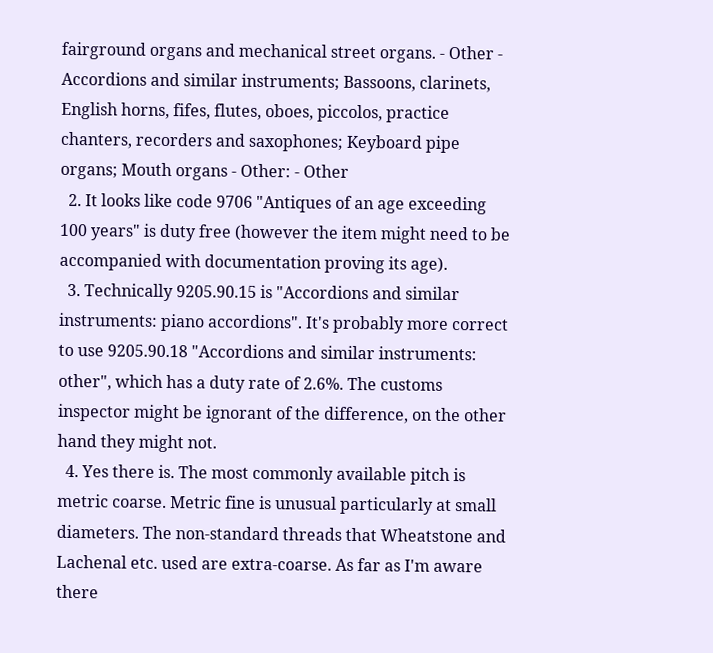fairground organs and mechanical street organs. - Other - Accordions and similar instruments; Bassoons, clarinets, English horns, fifes, flutes, oboes, piccolos, practice chanters, recorders and saxophones; Keyboard pipe organs; Mouth organs - Other: - Other
  2. It looks like code 9706 "Antiques of an age exceeding 100 years" is duty free (however the item might need to be accompanied with documentation proving its age).
  3. Technically 9205.90.15 is "Accordions and similar instruments: piano accordions". It's probably more correct to use 9205.90.18 "Accordions and similar instruments: other", which has a duty rate of 2.6%. The customs inspector might be ignorant of the difference, on the other hand they might not.
  4. Yes there is. The most commonly available pitch is metric coarse. Metric fine is unusual particularly at small diameters. The non-standard threads that Wheatstone and Lachenal etc. used are extra-coarse. As far as I'm aware there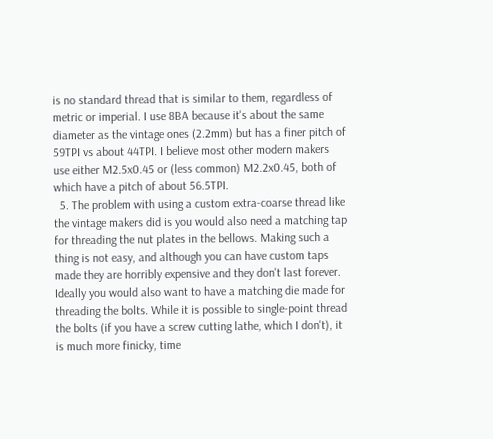is no standard thread that is similar to them, regardless of metric or imperial. I use 8BA because it's about the same diameter as the vintage ones (2.2mm) but has a finer pitch of 59TPI vs about 44TPI. I believe most other modern makers use either M2.5x0.45 or (less common) M2.2x0.45, both of which have a pitch of about 56.5TPI.
  5. The problem with using a custom extra-coarse thread like the vintage makers did is you would also need a matching tap for threading the nut plates in the bellows. Making such a thing is not easy, and although you can have custom taps made they are horribly expensive and they don't last forever. Ideally you would also want to have a matching die made for threading the bolts. While it is possible to single-point thread the bolts (if you have a screw cutting lathe, which I don't), it is much more finicky, time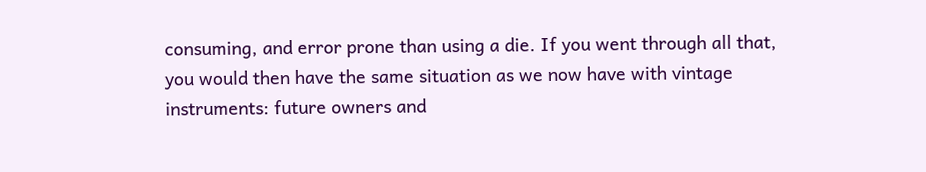consuming, and error prone than using a die. If you went through all that, you would then have the same situation as we now have with vintage instruments: future owners and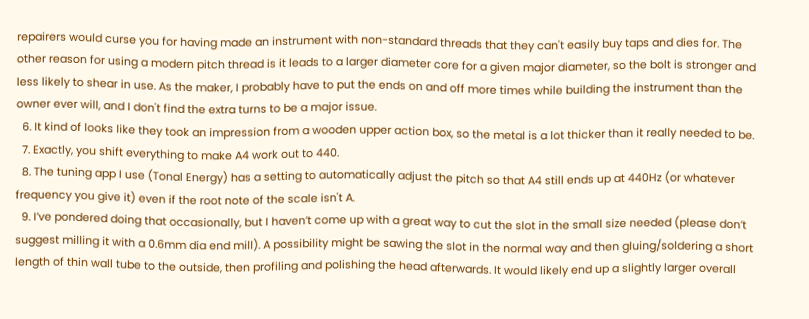repairers would curse you for having made an instrument with non-standard threads that they can't easily buy taps and dies for. The other reason for using a modern pitch thread is it leads to a larger diameter core for a given major diameter, so the bolt is stronger and less likely to shear in use. As the maker, I probably have to put the ends on and off more times while building the instrument than the owner ever will, and I don't find the extra turns to be a major issue.
  6. It kind of looks like they took an impression from a wooden upper action box, so the metal is a lot thicker than it really needed to be.
  7. Exactly, you shift everything to make A4 work out to 440.
  8. The tuning app I use (Tonal Energy) has a setting to automatically adjust the pitch so that A4 still ends up at 440Hz (or whatever frequency you give it) even if the root note of the scale isn't A.
  9. I’ve pondered doing that occasionally, but I haven’t come up with a great way to cut the slot in the small size needed (please don’t suggest milling it with a 0.6mm dia end mill). A possibility might be sawing the slot in the normal way and then gluing/soldering a short length of thin wall tube to the outside, then profiling and polishing the head afterwards. It would likely end up a slightly larger overall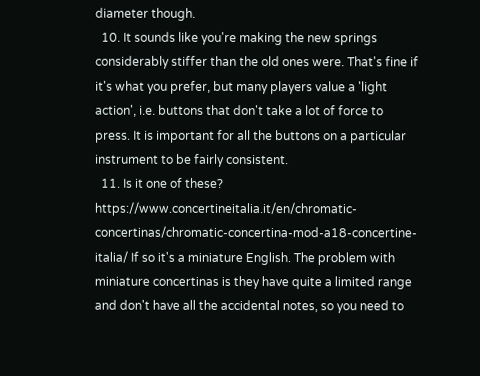diameter though.
  10. It sounds like you're making the new springs considerably stiffer than the old ones were. That's fine if it's what you prefer, but many players value a 'light action', i.e. buttons that don't take a lot of force to press. It is important for all the buttons on a particular instrument to be fairly consistent.
  11. Is it one of these? https://www.concertineitalia.it/en/chromatic-concertinas/chromatic-concertina-mod-a18-concertine-italia/ If so it's a miniature English. The problem with miniature concertinas is they have quite a limited range and don't have all the accidental notes, so you need to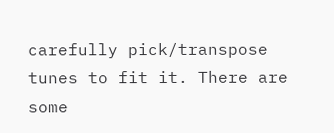carefully pick/transpose tunes to fit it. There are some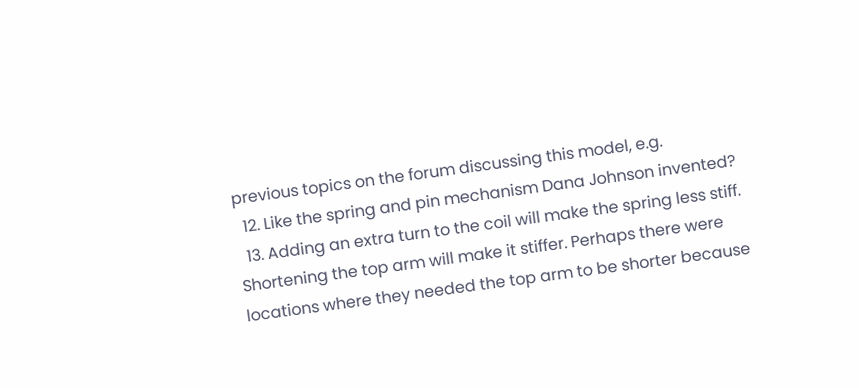previous topics on the forum discussing this model, e.g.
  12. Like the spring and pin mechanism Dana Johnson invented?
  13. Adding an extra turn to the coil will make the spring less stiff. Shortening the top arm will make it stiffer. Perhaps there were locations where they needed the top arm to be shorter because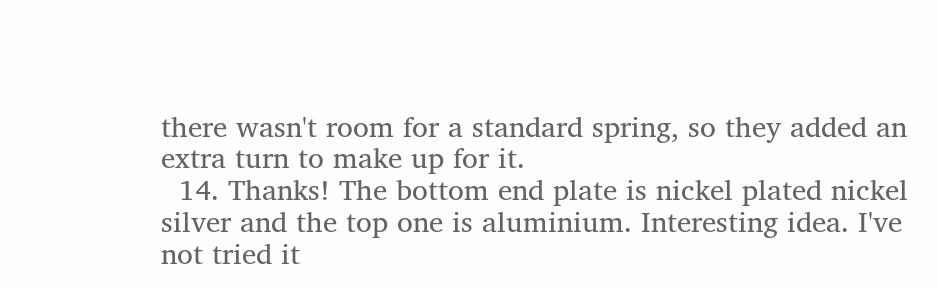there wasn't room for a standard spring, so they added an extra turn to make up for it.
  14. Thanks! The bottom end plate is nickel plated nickel silver and the top one is aluminium. Interesting idea. I've not tried it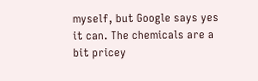myself, but Google says yes it can. The chemicals are a bit pricey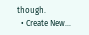though.
  • Create New...